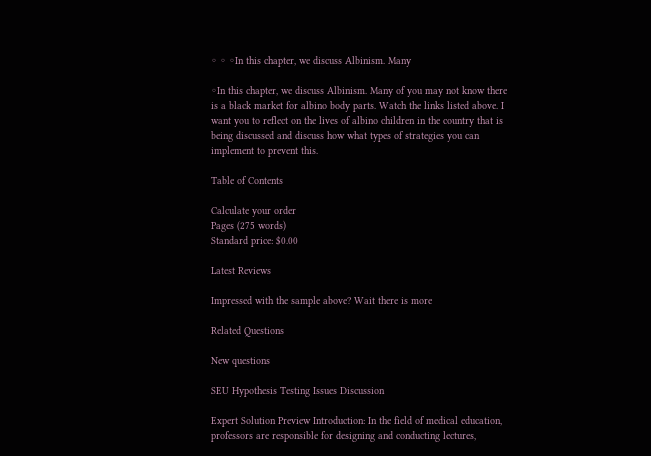◦ ◦ ◦In this chapter, we discuss Albinism. Many

◦In this chapter, we discuss Albinism. Many of you may not know there is a black market for albino body parts. Watch the links listed above. I want you to reflect on the lives of albino children in the country that is being discussed and discuss how what types of strategies you can implement to prevent this.

Table of Contents

Calculate your order
Pages (275 words)
Standard price: $0.00

Latest Reviews

Impressed with the sample above? Wait there is more

Related Questions

New questions

SEU Hypothesis Testing Issues Discussion

Expert Solution Preview Introduction: In the field of medical education, professors are responsible for designing and conducting lectures,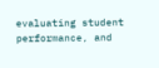evaluating student performance, and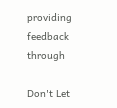providing feedback through

Don't Let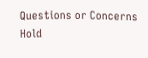Questions or Concerns Hold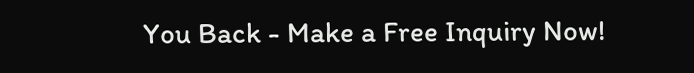You Back - Make a Free Inquiry Now!